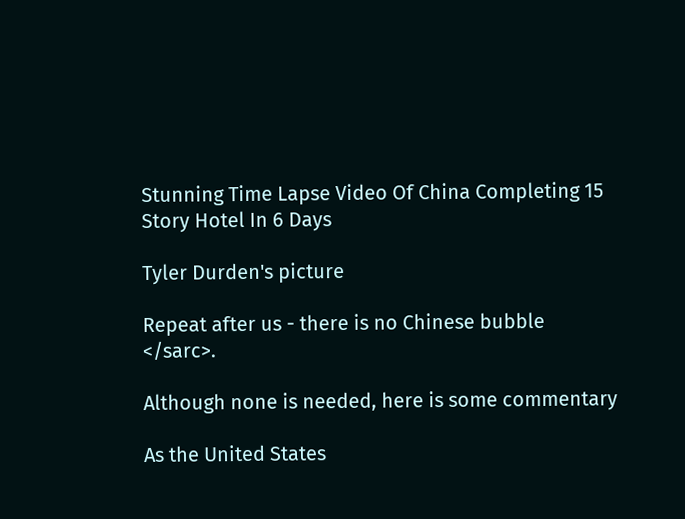Stunning Time Lapse Video Of China Completing 15 Story Hotel In 6 Days

Tyler Durden's picture

Repeat after us - there is no Chinese bubble </sarc>.

Although none is needed, here is some commentary

As the United States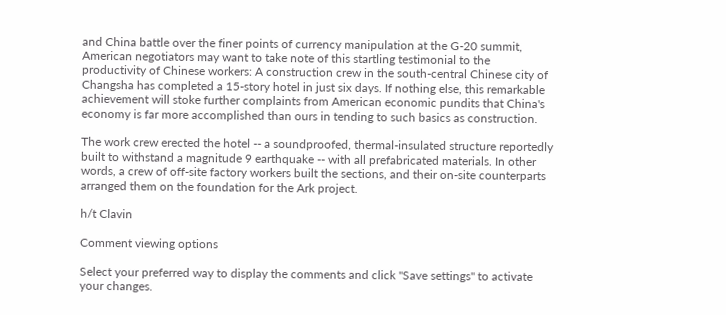and China battle over the finer points of currency manipulation at the G-20 summit, American negotiators may want to take note of this startling testimonial to the productivity of Chinese workers: A construction crew in the south-central Chinese city of Changsha has completed a 15-story hotel in just six days. If nothing else, this remarkable achievement will stoke further complaints from American economic pundits that China's economy is far more accomplished than ours in tending to such basics as construction.

The work crew erected the hotel -- a soundproofed, thermal-insulated structure reportedly built to withstand a magnitude 9 earthquake -- with all prefabricated materials. In other words, a crew of off-site factory workers built the sections, and their on-site counterparts arranged them on the foundation for the Ark project.

h/t Clavin

Comment viewing options

Select your preferred way to display the comments and click "Save settings" to activate your changes.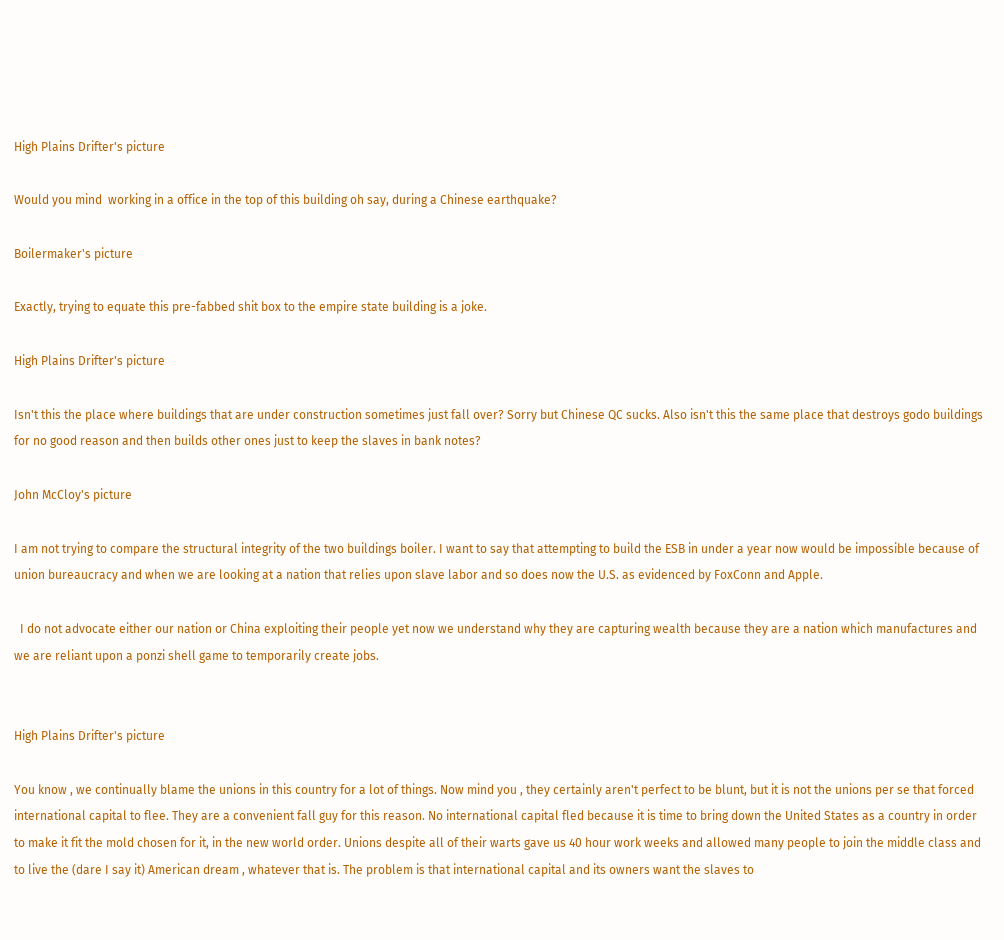High Plains Drifter's picture

Would you mind  working in a office in the top of this building oh say, during a Chinese earthquake?

Boilermaker's picture

Exactly, trying to equate this pre-fabbed shit box to the empire state building is a joke.

High Plains Drifter's picture

Isn't this the place where buildings that are under construction sometimes just fall over? Sorry but Chinese QC sucks. Also isn't this the same place that destroys godo buildings for no good reason and then builds other ones just to keep the slaves in bank notes?

John McCloy's picture

I am not trying to compare the structural integrity of the two buildings boiler. I want to say that attempting to build the ESB in under a year now would be impossible because of union bureaucracy and when we are looking at a nation that relies upon slave labor and so does now the U.S. as evidenced by FoxConn and Apple.

  I do not advocate either our nation or China exploiting their people yet now we understand why they are capturing wealth because they are a nation which manufactures and we are reliant upon a ponzi shell game to temporarily create jobs.


High Plains Drifter's picture

You know , we continually blame the unions in this country for a lot of things. Now mind you , they certainly aren't perfect to be blunt, but it is not the unions per se that forced international capital to flee. They are a convenient fall guy for this reason. No international capital fled because it is time to bring down the United States as a country in order to make it fit the mold chosen for it, in the new world order. Unions despite all of their warts gave us 40 hour work weeks and allowed many people to join the middle class and to live the (dare I say it) American dream , whatever that is. The problem is that international capital and its owners want the slaves to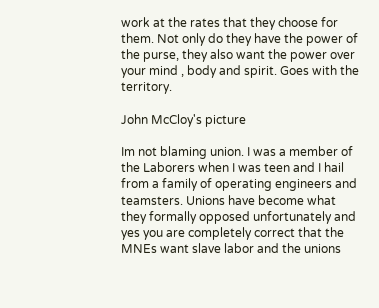work at the rates that they choose for them. Not only do they have the power of the purse, they also want the power over your mind , body and spirit. Goes with the territory.

John McCloy's picture

Im not blaming union. I was a member of the Laborers when I was teen and I hail from a family of operating engineers and teamsters. Unions have become what they formally opposed unfortunately and yes you are completely correct that the MNEs want slave labor and the unions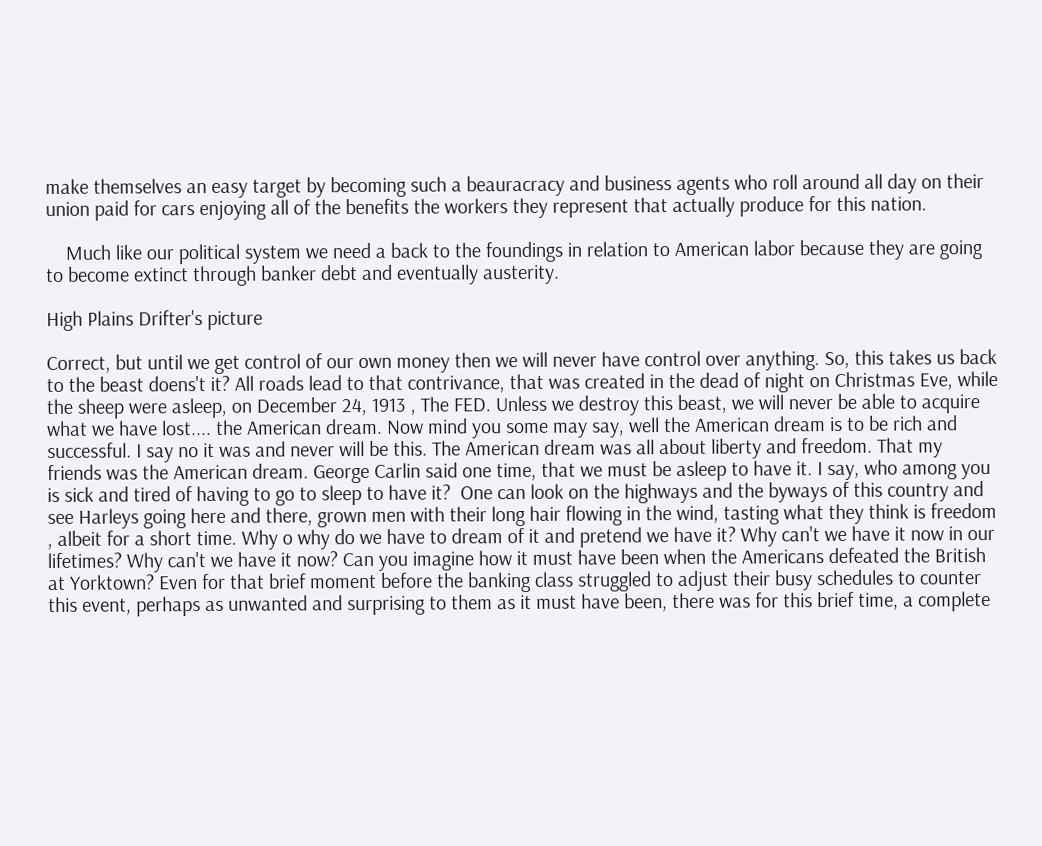make themselves an easy target by becoming such a beauracracy and business agents who roll around all day on their union paid for cars enjoying all of the benefits the workers they represent that actually produce for this nation.

    Much like our political system we need a back to the foundings in relation to American labor because they are going to become extinct through banker debt and eventually austerity.

High Plains Drifter's picture

Correct, but until we get control of our own money then we will never have control over anything. So, this takes us back to the beast doens't it? All roads lead to that contrivance, that was created in the dead of night on Christmas Eve, while the sheep were asleep, on December 24, 1913 , The FED. Unless we destroy this beast, we will never be able to acquire what we have lost.... the American dream. Now mind you some may say, well the American dream is to be rich and successful. I say no it was and never will be this. The American dream was all about liberty and freedom. That my friends was the American dream. George Carlin said one time, that we must be asleep to have it. I say, who among you is sick and tired of having to go to sleep to have it?  One can look on the highways and the byways of this country and see Harleys going here and there, grown men with their long hair flowing in the wind, tasting what they think is freedom , albeit for a short time. Why o why do we have to dream of it and pretend we have it? Why can't we have it now in our lifetimes? Why can't we have it now? Can you imagine how it must have been when the Americans defeated the British at Yorktown? Even for that brief moment before the banking class struggled to adjust their busy schedules to counter this event, perhaps as unwanted and surprising to them as it must have been, there was for this brief time, a complete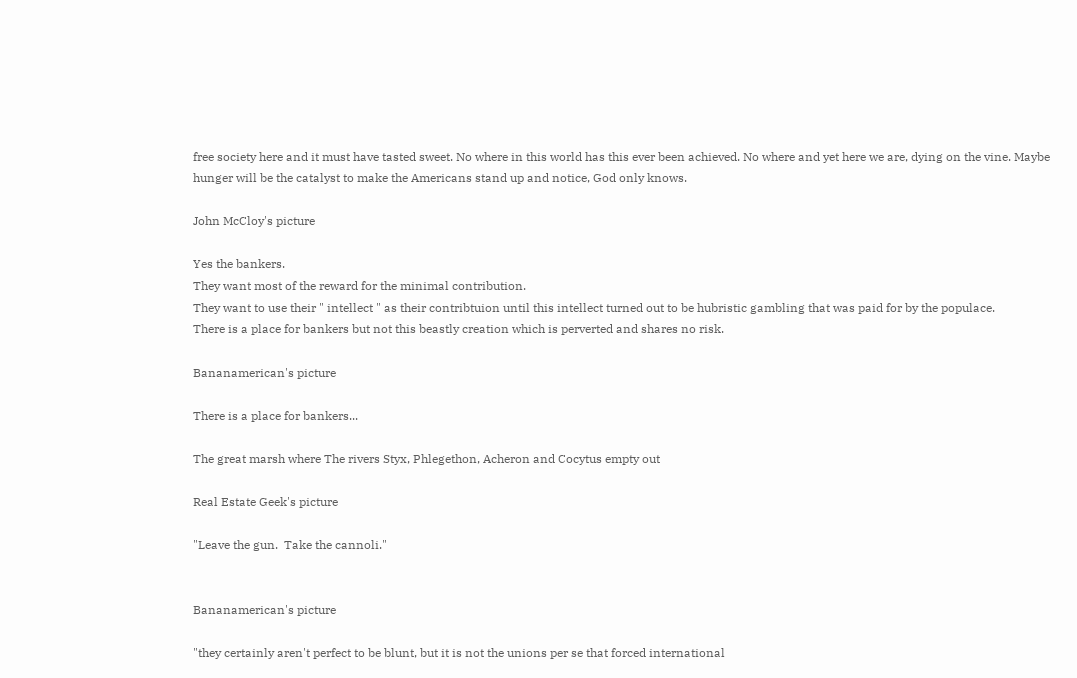free society here and it must have tasted sweet. No where in this world has this ever been achieved. No where and yet here we are, dying on the vine. Maybe hunger will be the catalyst to make the Americans stand up and notice, God only knows.

John McCloy's picture

Yes the bankers.
They want most of the reward for the minimal contribution.
They want to use their " intellect " as their contribtuion until this intellect turned out to be hubristic gambling that was paid for by the populace.
There is a place for bankers but not this beastly creation which is perverted and shares no risk.

Bananamerican's picture

There is a place for bankers...

The great marsh where The rivers Styx, Phlegethon, Acheron and Cocytus empty out

Real Estate Geek's picture

"Leave the gun.  Take the cannoli."


Bananamerican's picture

"they certainly aren't perfect to be blunt, but it is not the unions per se that forced international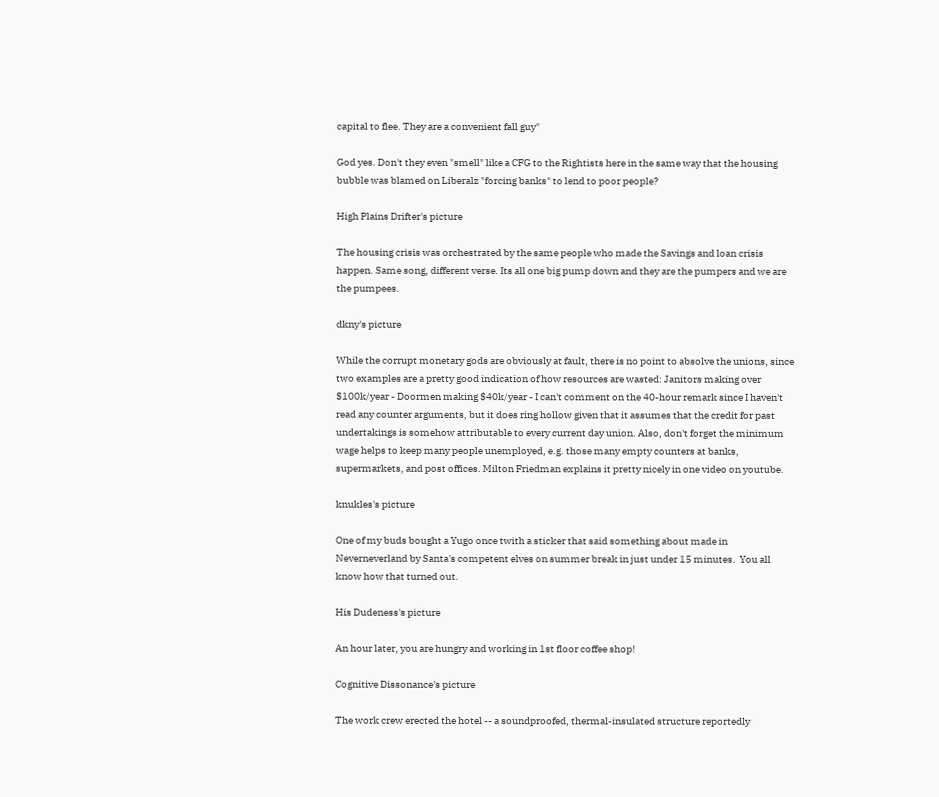capital to flee. They are a convenient fall guy"

God yes. Don't they even "smell" like a CFG to the Rightists here in the same way that the housing bubble was blamed on Liberalz "forcing banks" to lend to poor people?

High Plains Drifter's picture

The housing crisis was orchestrated by the same people who made the Savings and loan crisis happen. Same song, different verse. Its all one big pump down and they are the pumpers and we are the pumpees.

dkny's picture

While the corrupt monetary gods are obviously at fault, there is no point to absolve the unions, since two examples are a pretty good indication of how resources are wasted: Janitors making over $100k/year - Doormen making $40k/year - I can't comment on the 40-hour remark since I haven't read any counter arguments, but it does ring hollow given that it assumes that the credit for past undertakings is somehow attributable to every current day union. Also, don't forget the minimum wage helps to keep many people unemployed, e.g. those many empty counters at banks, supermarkets, and post offices. Milton Friedman explains it pretty nicely in one video on youtube.

knukles's picture

One of my buds bought a Yugo once twith a sticker that said something about made in Neverneverland by Santa's competent elves on summer break in just under 15 minutes.  You all know how that turned out.

His Dudeness's picture

An hour later, you are hungry and working in 1st floor coffee shop!

Cognitive Dissonance's picture

The work crew erected the hotel -- a soundproofed, thermal-insulated structure reportedly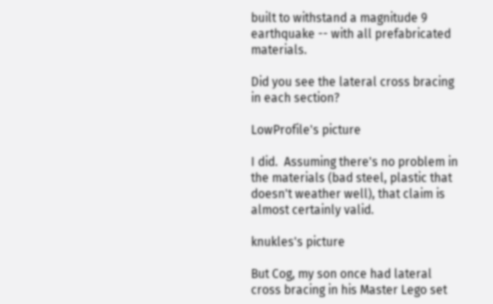built to withstand a magnitude 9 earthquake -- with all prefabricated materials.

Did you see the lateral cross bracing in each section?

LowProfile's picture

I did.  Assuming there's no problem in the materials (bad steel, plastic that doesn't weather well), that claim is almost certainly valid.

knukles's picture

But Cog, my son once had lateral cross bracing in his Master Lego set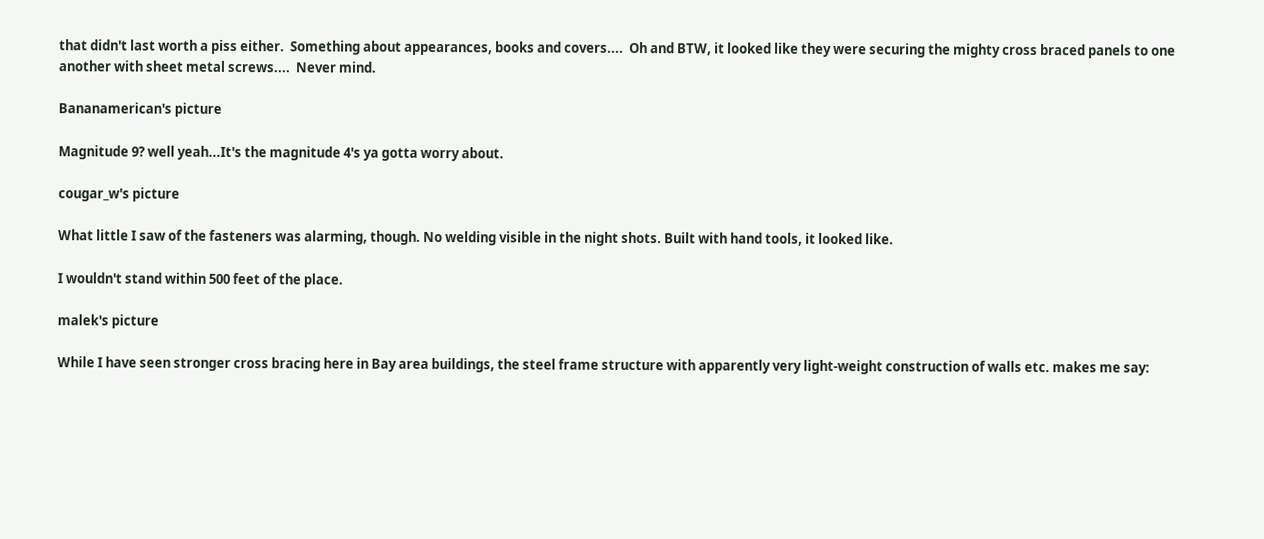that didn't last worth a piss either.  Something about appearances, books and covers....  Oh and BTW, it looked like they were securing the mighty cross braced panels to one another with sheet metal screws....  Never mind.

Bananamerican's picture

Magnitude 9? well yeah...It's the magnitude 4's ya gotta worry about.

cougar_w's picture

What little I saw of the fasteners was alarming, though. No welding visible in the night shots. Built with hand tools, it looked like.

I wouldn't stand within 500 feet of the place.

malek's picture

While I have seen stronger cross bracing here in Bay area buildings, the steel frame structure with apparently very light-weight construction of walls etc. makes me say: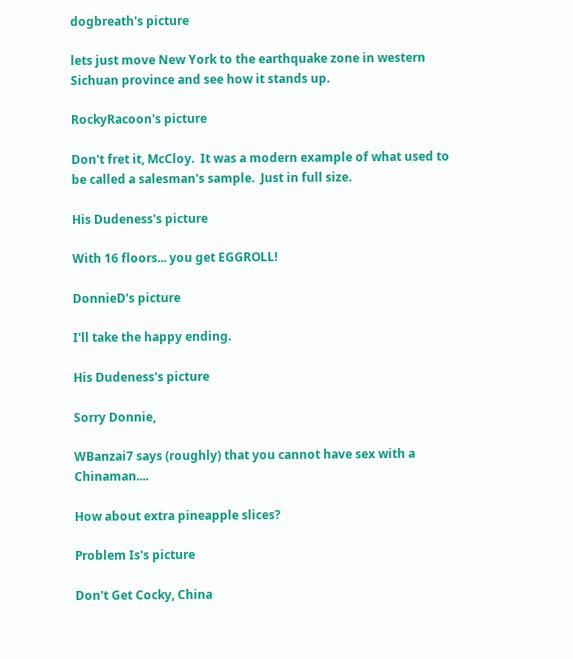dogbreath's picture

lets just move New York to the earthquake zone in western Sichuan province and see how it stands up.

RockyRacoon's picture

Don't fret it, McCloy.  It was a modern example of what used to be called a salesman's sample.  Just in full size.

His Dudeness's picture

With 16 floors... you get EGGROLL!

DonnieD's picture

I'll take the happy ending.

His Dudeness's picture

Sorry Donnie,

WBanzai7 says (roughly) that you cannot have sex with a Chinaman....

How about extra pineapple slices?

Problem Is's picture

Don't Get Cocky, China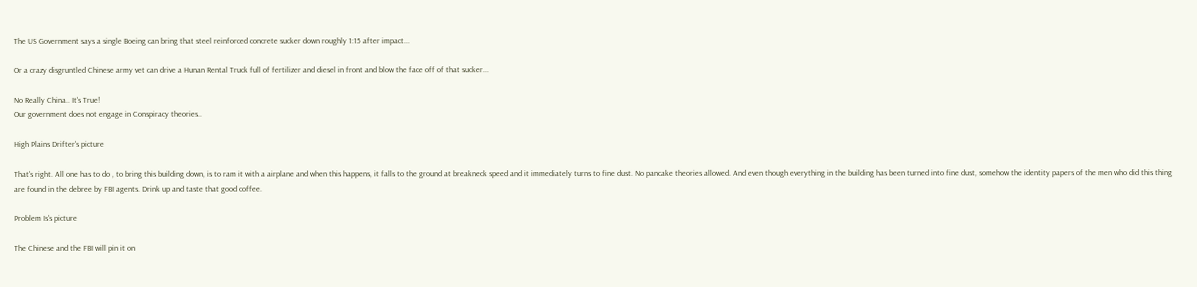The US Government says a single Boeing can bring that steel reinforced concrete sucker down roughly 1:15 after impact...

Or a crazy disgruntled Chinese army vet can drive a Hunan Rental Truck full of fertilizer and diesel in front and blow the face off of that sucker...

No Really China.. It's True!
Our government does not engage in Conspiracy theories..

High Plains Drifter's picture

That's right. All one has to do , to bring this building down, is to ram it with a airplane and when this happens, it falls to the ground at breakneck speed and it immediately turns to fine dust. No pancake theories allowed. And even though everything in the building has been turned into fine dust, somehow the identity papers of the men who did this thing are found in the debree by FBI agents. Drink up and taste that good coffee.

Problem Is's picture

The Chinese and the FBI will pin it on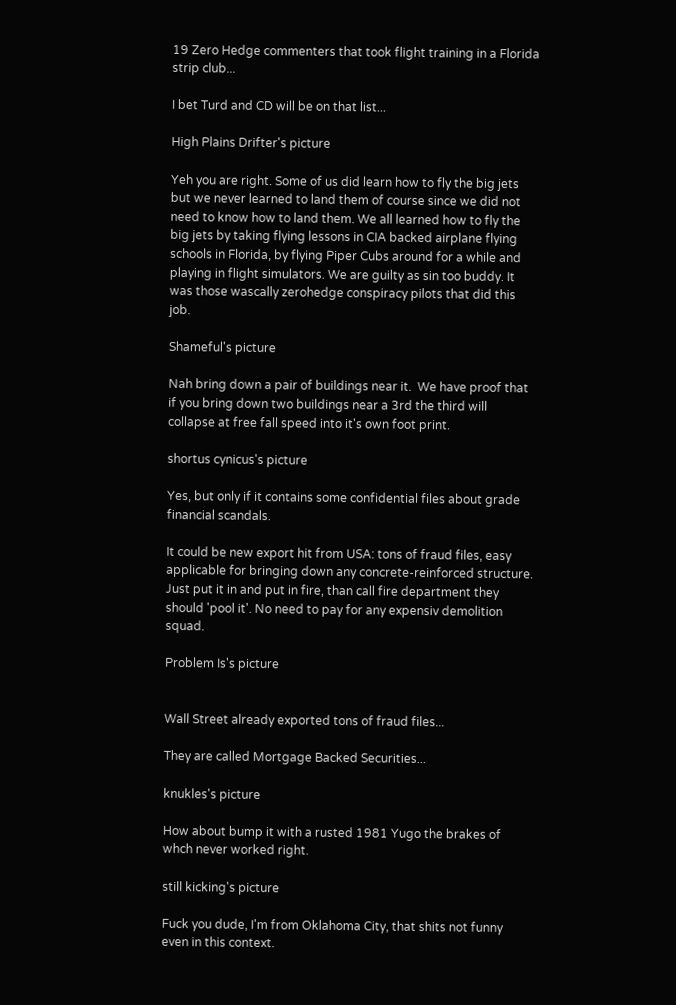19 Zero Hedge commenters that took flight training in a Florida strip club...

I bet Turd and CD will be on that list...

High Plains Drifter's picture

Yeh you are right. Some of us did learn how to fly the big jets but we never learned to land them of course since we did not need to know how to land them. We all learned how to fly the big jets by taking flying lessons in CIA backed airplane flying schools in Florida, by flying Piper Cubs around for a while and playing in flight simulators. We are guilty as sin too buddy. It was those wascally zerohedge conspiracy pilots that did this job.

Shameful's picture

Nah bring down a pair of buildings near it.  We have proof that if you bring down two buildings near a 3rd the third will collapse at free fall speed into it's own foot print.

shortus cynicus's picture

Yes, but only if it contains some confidential files about grade financial scandals.

It could be new export hit from USA: tons of fraud files, easy applicable for bringing down any concrete-reinforced structure. Just put it in and put in fire, than call fire department they should 'pool it'. No need to pay for any expensiv demolition squad.

Problem Is's picture


Wall Street already exported tons of fraud files...

They are called Mortgage Backed Securities...

knukles's picture

How about bump it with a rusted 1981 Yugo the brakes of whch never worked right.

still kicking's picture

Fuck you dude, I'm from Oklahoma City, that shits not funny even in this context.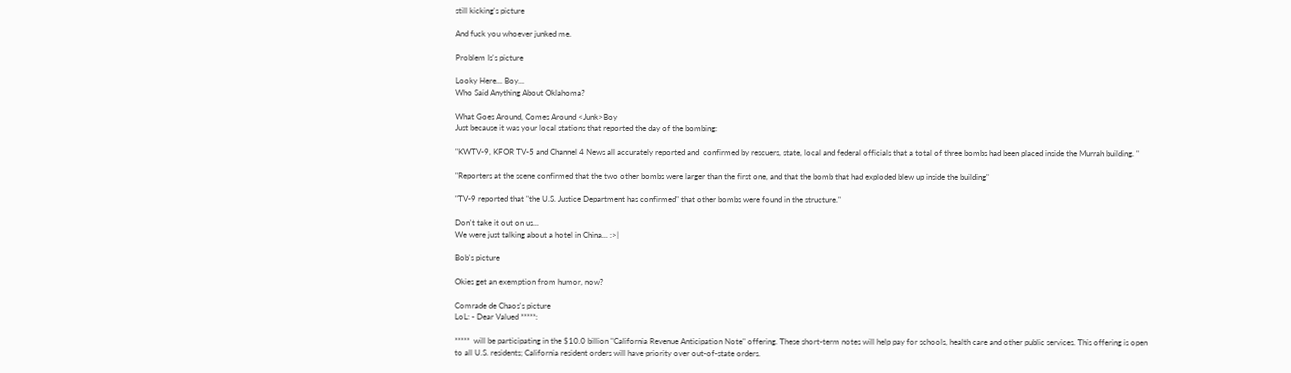still kicking's picture

And fuck you whoever junked me.

Problem Is's picture

Looky Here... Boy...
Who Said Anything About Oklahoma?

What Goes Around, Comes Around <Junk>Boy
Just because it was your local stations that reported the day of the bombing:

"KWTV-9, KFOR TV-5 and Channel 4 News all accurately reported and  confirmed by rescuers, state, local and federal officials that a total of three bombs had been placed inside the Murrah building. "

"Reporters at the scene confirmed that the two other bombs were larger than the first one, and that the bomb that had exploded blew up inside the building"

"TV-9 reported that "the U.S. Justice Department has confirmed" that other bombs were found in the structure."

Don't take it out on us...
We were just talking about a hotel in China... :>|

Bob's picture

Okies get an exemption from humor, now?

Comrade de Chaos's picture
LoL: - Dear Valued *****:

*****  will be participating in the $10.0 billion "California Revenue Anticipation Note" offering. These short-term notes will help pay for schools, health care and other public services. This offering is open to all U.S. residents; California resident orders will have priority over out-of-state orders.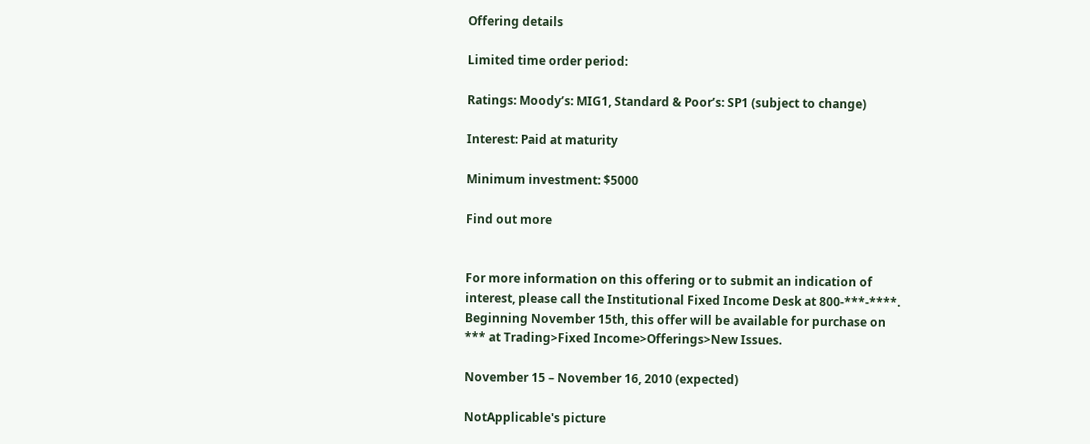Offering details

Limited time order period:

Ratings: Moody’s: MIG1, Standard & Poor’s: SP1 (subject to change)

Interest: Paid at maturity

Minimum investment: $5000

Find out more


For more information on this offering or to submit an indication of interest, please call the Institutional Fixed Income Desk at 800-***-****. Beginning November 15th, this offer will be available for purchase on *** at Trading>Fixed Income>Offerings>New Issues.

November 15 – November 16, 2010 (expected)

NotApplicable's picture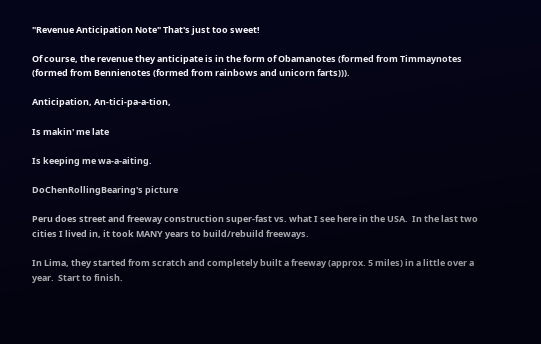"Revenue Anticipation Note" That's just too sweet!

Of course, the revenue they anticipate is in the form of Obamanotes (formed from Timmaynotes (formed from Bennienotes (formed from rainbows and unicorn farts))).

Anticipation, An-tici-pa-a-tion,

Is makin' me late

Is keeping me wa-a-aiting.

DoChenRollingBearing's picture

Peru does street and freeway construction super-fast vs. what I see here in the USA.  In the last two cities I lived in, it took MANY years to build/rebuild freeways.

In Lima, they started from scratch and completely built a freeway (approx. 5 miles) in a little over a year.  Start to finish.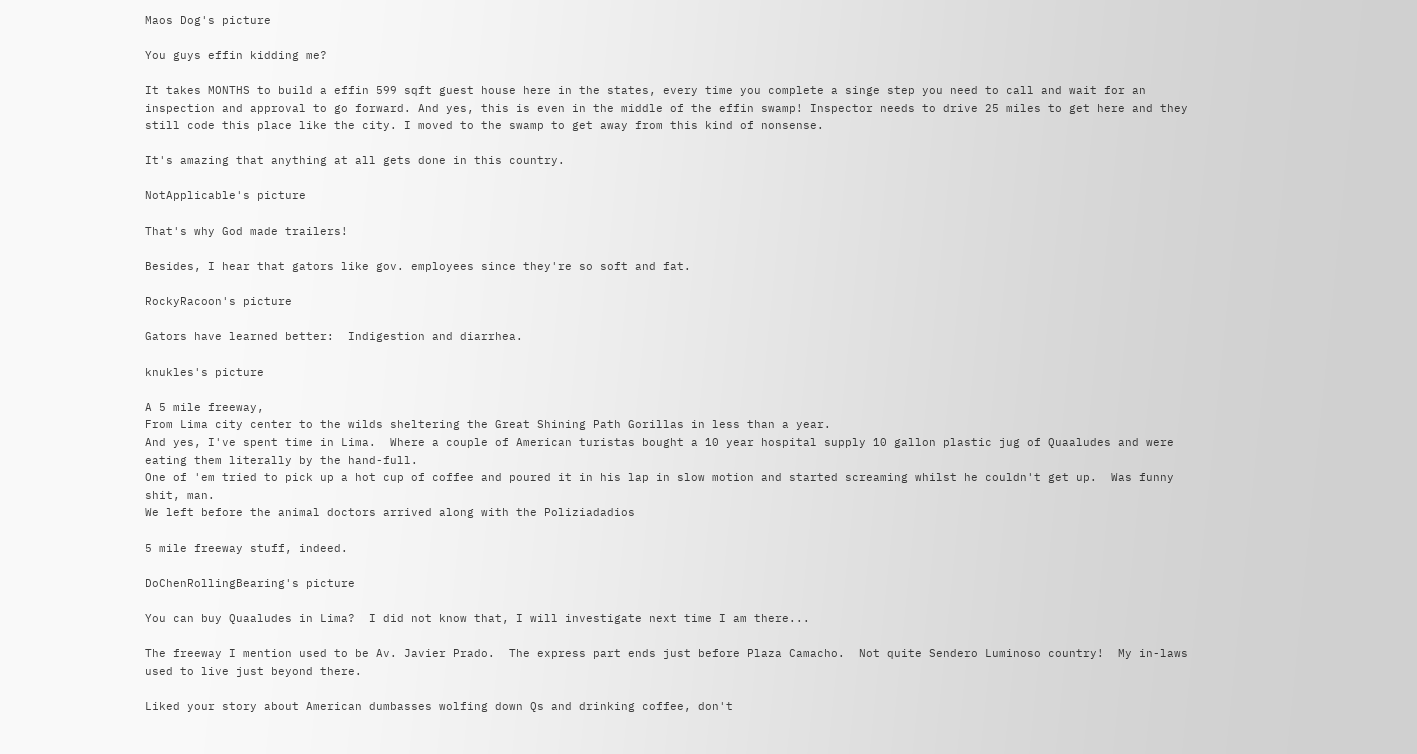Maos Dog's picture

You guys effin kidding me?

It takes MONTHS to build a effin 599 sqft guest house here in the states, every time you complete a singe step you need to call and wait for an inspection and approval to go forward. And yes, this is even in the middle of the effin swamp! Inspector needs to drive 25 miles to get here and they still code this place like the city. I moved to the swamp to get away from this kind of nonsense.

It's amazing that anything at all gets done in this country.

NotApplicable's picture

That's why God made trailers!

Besides, I hear that gators like gov. employees since they're so soft and fat.

RockyRacoon's picture

Gators have learned better:  Indigestion and diarrhea.

knukles's picture

A 5 mile freeway,
From Lima city center to the wilds sheltering the Great Shining Path Gorillas in less than a year.
And yes, I've spent time in Lima.  Where a couple of American turistas bought a 10 year hospital supply 10 gallon plastic jug of Quaaludes and were eating them literally by the hand-full.
One of 'em tried to pick up a hot cup of coffee and poured it in his lap in slow motion and started screaming whilst he couldn't get up.  Was funny shit, man.
We left before the animal doctors arrived along with the Poliziadadios

5 mile freeway stuff, indeed.

DoChenRollingBearing's picture

You can buy Quaaludes in Lima?  I did not know that, I will investigate next time I am there...

The freeway I mention used to be Av. Javier Prado.  The express part ends just before Plaza Camacho.  Not quite Sendero Luminoso country!  My in-laws used to live just beyond there.

Liked your story about American dumbasses wolfing down Qs and drinking coffee, don't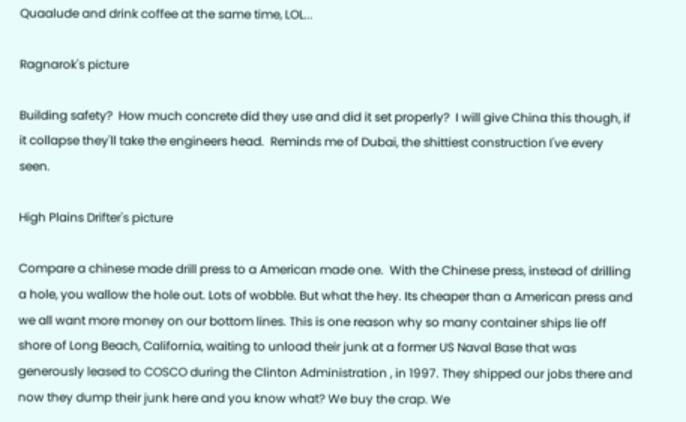Quaalude and drink coffee at the same time, LOL...

Ragnarok's picture

Building safety?  How much concrete did they use and did it set properly?  I will give China this though, if it collapse they'll take the engineers head.  Reminds me of Dubai, the shittiest construction I've every seen.

High Plains Drifter's picture

Compare a chinese made drill press to a American made one.  With the Chinese press, instead of drilling a hole, you wallow the hole out. Lots of wobble. But what the hey. Its cheaper than a American press and we all want more money on our bottom lines. This is one reason why so many container ships lie off shore of Long Beach, California, waiting to unload their junk at a former US Naval Base that was generously leased to COSCO during the Clinton Administration , in 1997. They shipped our jobs there and now they dump their junk here and you know what? We buy the crap. We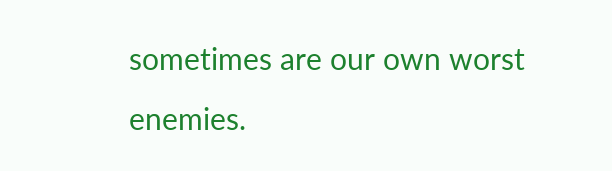sometimes are our own worst enemies.